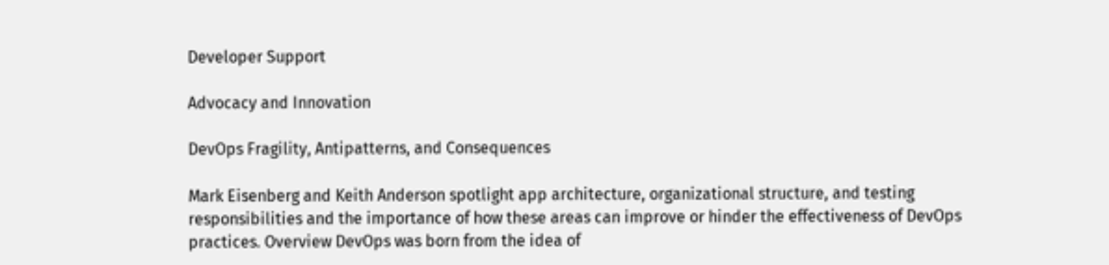Developer Support

Advocacy and Innovation

DevOps Fragility, Antipatterns, and Consequences

Mark Eisenberg and Keith Anderson spotlight app architecture, organizational structure, and testing responsibilities and the importance of how these areas can improve or hinder the effectiveness of DevOps practices. Overview DevOps was born from the idea of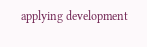applying development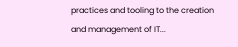practices and tooling to the creation and management of IT...